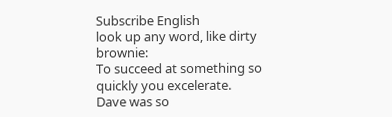Subscribe English
look up any word, like dirty brownie:
To succeed at something so quickly you excelerate.
Dave was so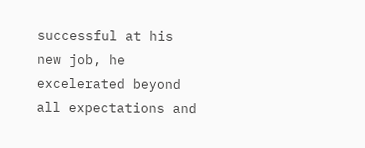successful at his new job, he excelerated beyond all expectations and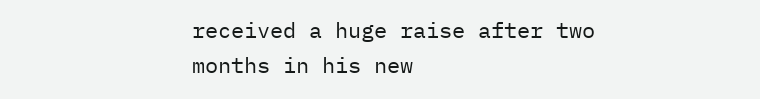received a huge raise after two months in his new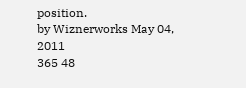position.
by Wiznerworks May 04, 2011
365 48